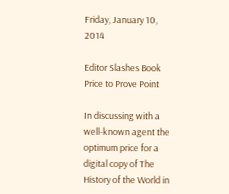Friday, January 10, 2014

Editor Slashes Book Price to Prove Point

In discussing with a well-known agent the optimum price for a digital copy of The History of the World in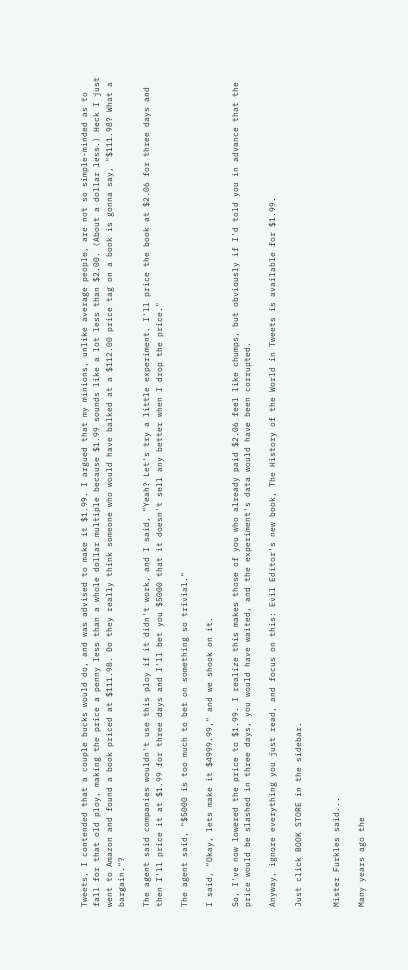Tweets, I contended that a couple bucks would do, and was advised to make it $1.99. I argued that my minions, unlike average people, are not so simple-minded as to fall for that old ploy, making the price a penny less than a whole dollar multiple because $1.99 sounds like a lot less than $2.00. (About a dollar less.) Heck I just went to Amazon and found a book priced at $111.98. Do they really think someone who would have balked at a $112.00 price tag on a book is gonna say, "$111.98? What a bargain."?

The agent said companies wouldn't use this ploy if it didn't work, and I said, "Yeah? Let's try a little experiment. I'll price the book at $2.06 for three days and then I'll price it at $1.99 for three days and I'll bet you $5000 that it doesn't sell any better when I drop the price."

The agent said, "$5000 is too much to bet on something so trivial."

I said, "Okay, lets make it $4999.99," and we shook on it.

So, I've now lowered the price to $1.99. I realize this makes those of you who already paid $2.06 feel like chumps, but obviously if I'd told you in advance that the price would be slashed in three days, you would have waited, and the experiment's data would have been corrupted.

Anyway, ignore everything you just read, and focus on this: Evil Editor's new book, The History of the World in Tweets is available for $1.99.

Just click BOOK STORE in the sidebar.


Mister Furkles said...

Many years ago the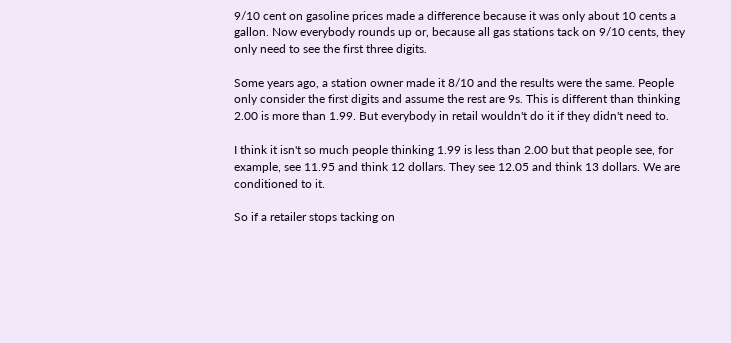9/10 cent on gasoline prices made a difference because it was only about 10 cents a gallon. Now everybody rounds up or, because all gas stations tack on 9/10 cents, they only need to see the first three digits.

Some years ago, a station owner made it 8/10 and the results were the same. People only consider the first digits and assume the rest are 9s. This is different than thinking 2.00 is more than 1.99. But everybody in retail wouldn't do it if they didn't need to.

I think it isn't so much people thinking 1.99 is less than 2.00 but that people see, for example, see 11.95 and think 12 dollars. They see 12.05 and think 13 dollars. We are conditioned to it.

So if a retailer stops tacking on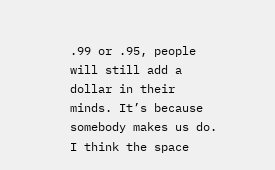.99 or .95, people will still add a dollar in their minds. It’s because somebody makes us do. I think the space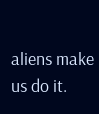aliens make us do it.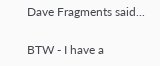Dave Fragments said...

BTW - I have a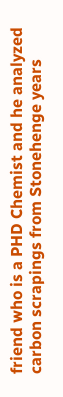friend who is a PHD Chemist and he analyzed carbon scrapings from Stonehenge years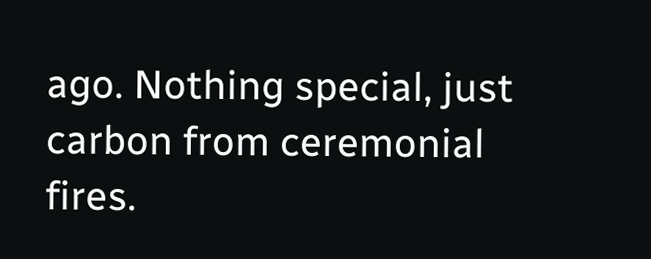ago. Nothing special, just carbon from ceremonial fires.